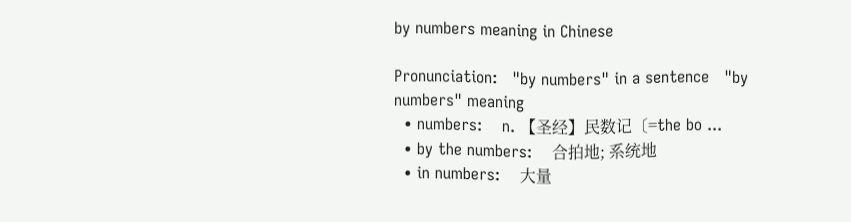by numbers meaning in Chinese

Pronunciation:   "by numbers" in a sentence   "by numbers" meaning
  • numbers:    n. 【圣经】民数记〔=the bo ...
  • by the numbers:    合拍地; 系统地
  • in numbers:    大量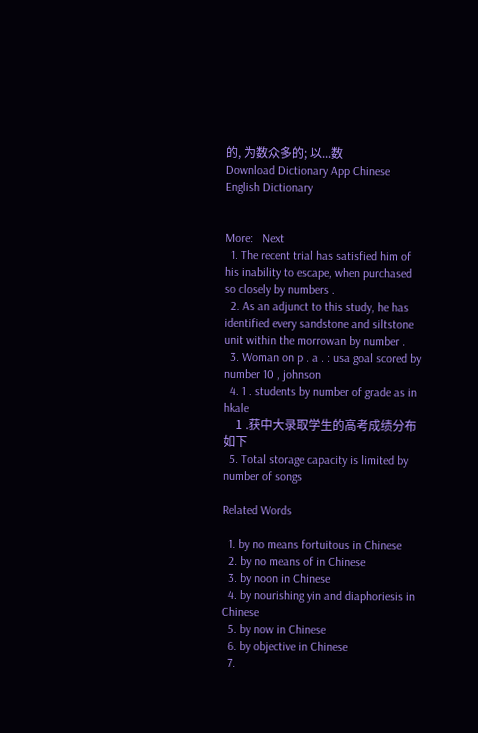的, 为数众多的; 以...数
Download Dictionary App Chinese English Dictionary


More:   Next
  1. The recent trial has satisfied him of his inability to escape, when purchased so closely by numbers .
  2. As an adjunct to this study, he has identified every sandstone and siltstone unit within the morrowan by number .
  3. Woman on p . a . : usa goal scored by number 10 , johnson
  4. 1 . students by number of grade as in hkale
    1 .获中大录取学生的高考成绩分布如下
  5. Total storage capacity is limited by number of songs

Related Words

  1. by no means fortuitous in Chinese
  2. by no means of in Chinese
  3. by noon in Chinese
  4. by nourishing yin and diaphoriesis in Chinese
  5. by now in Chinese
  6. by objective in Chinese
  7.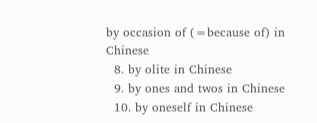by occasion of (=because of) in Chinese
  8. by olite in Chinese
  9. by ones and twos in Chinese
  10. by oneself in Chinese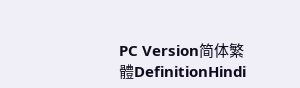PC Version简体繁體DefinitionHindi